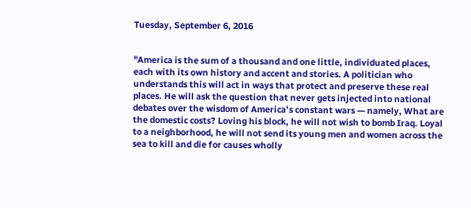Tuesday, September 6, 2016


"America is the sum of a thousand and one little, individuated places, each with its own history and accent and stories. A politician who understands this will act in ways that protect and preserve these real places. He will ask the question that never gets injected into national debates over the wisdom of America’s constant wars — namely, What are the domestic costs? Loving his block, he will not wish to bomb Iraq. Loyal to a neighborhood, he will not send its young men and women across the sea to kill and die for causes wholly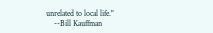unrelated to local life."
    --Bill Kauffman